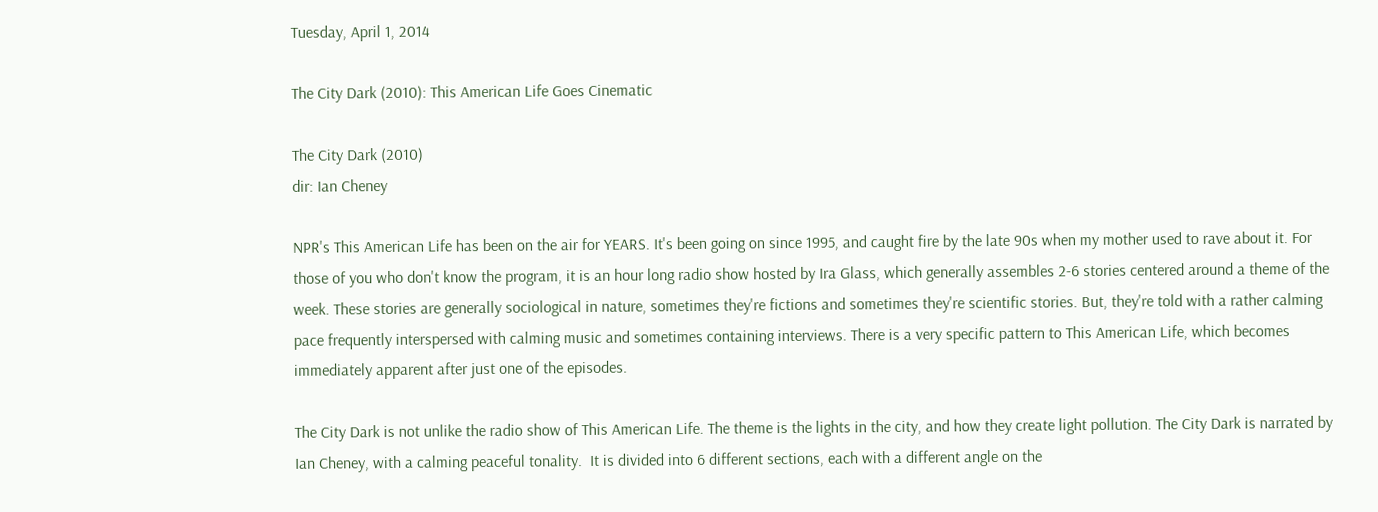Tuesday, April 1, 2014

The City Dark (2010): This American Life Goes Cinematic

The City Dark (2010)
dir: Ian Cheney

NPR's This American Life has been on the air for YEARS. It's been going on since 1995, and caught fire by the late 90s when my mother used to rave about it. For those of you who don't know the program, it is an hour long radio show hosted by Ira Glass, which generally assembles 2-6 stories centered around a theme of the week. These stories are generally sociological in nature, sometimes they're fictions and sometimes they're scientific stories. But, they're told with a rather calming pace frequently interspersed with calming music and sometimes containing interviews. There is a very specific pattern to This American Life, which becomes immediately apparent after just one of the episodes.

The City Dark is not unlike the radio show of This American Life. The theme is the lights in the city, and how they create light pollution. The City Dark is narrated by Ian Cheney, with a calming peaceful tonality.  It is divided into 6 different sections, each with a different angle on the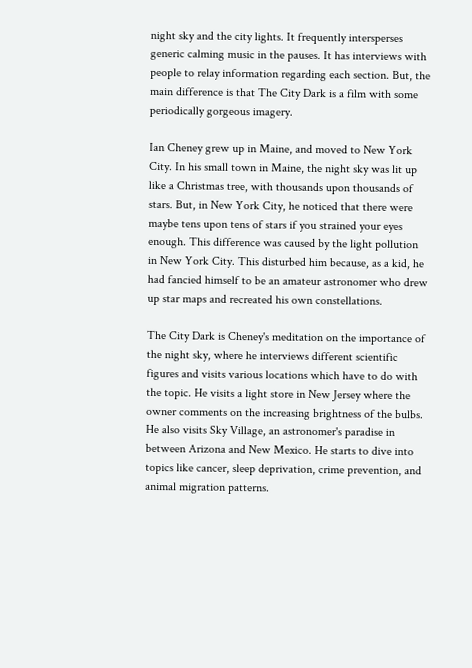night sky and the city lights. It frequently intersperses generic calming music in the pauses. It has interviews with people to relay information regarding each section. But, the main difference is that The City Dark is a film with some periodically gorgeous imagery.

Ian Cheney grew up in Maine, and moved to New York City. In his small town in Maine, the night sky was lit up like a Christmas tree, with thousands upon thousands of stars. But, in New York City, he noticed that there were maybe tens upon tens of stars if you strained your eyes enough. This difference was caused by the light pollution in New York City. This disturbed him because, as a kid, he had fancied himself to be an amateur astronomer who drew up star maps and recreated his own constellations.

The City Dark is Cheney's meditation on the importance of the night sky, where he interviews different scientific figures and visits various locations which have to do with the topic. He visits a light store in New Jersey where the owner comments on the increasing brightness of the bulbs. He also visits Sky Village, an astronomer's paradise in between Arizona and New Mexico. He starts to dive into topics like cancer, sleep deprivation, crime prevention, and animal migration patterns.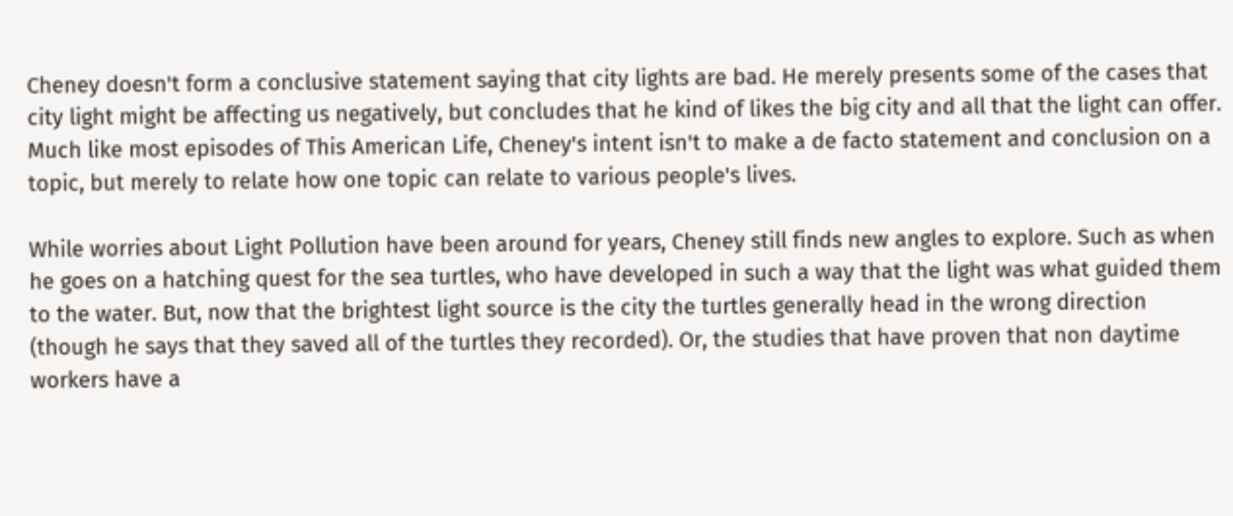Cheney doesn't form a conclusive statement saying that city lights are bad. He merely presents some of the cases that city light might be affecting us negatively, but concludes that he kind of likes the big city and all that the light can offer. Much like most episodes of This American Life, Cheney's intent isn't to make a de facto statement and conclusion on a topic, but merely to relate how one topic can relate to various people's lives.

While worries about Light Pollution have been around for years, Cheney still finds new angles to explore. Such as when he goes on a hatching quest for the sea turtles, who have developed in such a way that the light was what guided them to the water. But, now that the brightest light source is the city the turtles generally head in the wrong direction (though he says that they saved all of the turtles they recorded). Or, the studies that have proven that non daytime workers have a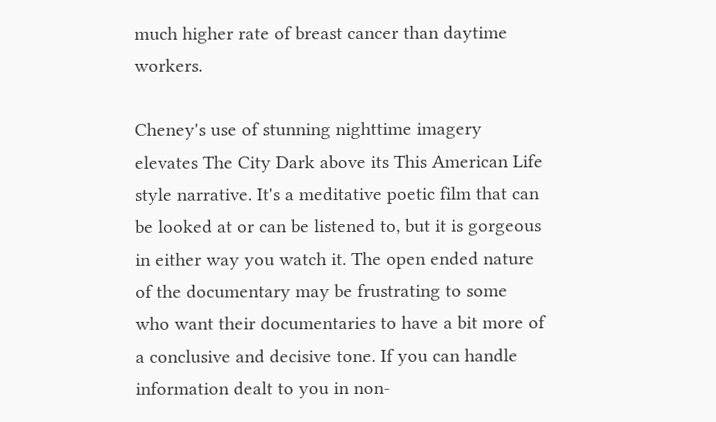much higher rate of breast cancer than daytime workers.

Cheney's use of stunning nighttime imagery elevates The City Dark above its This American Life style narrative. It's a meditative poetic film that can be looked at or can be listened to, but it is gorgeous in either way you watch it. The open ended nature of the documentary may be frustrating to some who want their documentaries to have a bit more of a conclusive and decisive tone. If you can handle information dealt to you in non-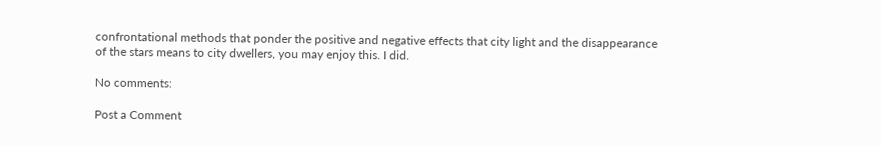confrontational methods that ponder the positive and negative effects that city light and the disappearance of the stars means to city dwellers, you may enjoy this. I did.

No comments:

Post a Comment